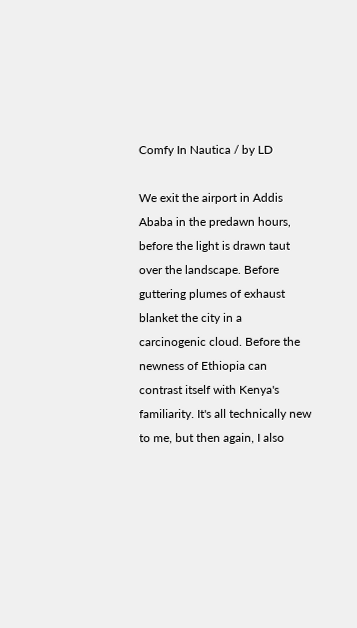Comfy In Nautica / by LD

We exit the airport in Addis Ababa in the predawn hours, before the light is drawn taut over the landscape. Before guttering plumes of exhaust blanket the city in a carcinogenic cloud. Before the newness of Ethiopia can contrast itself with Kenya's familiarity. It's all technically new to me, but then again, I also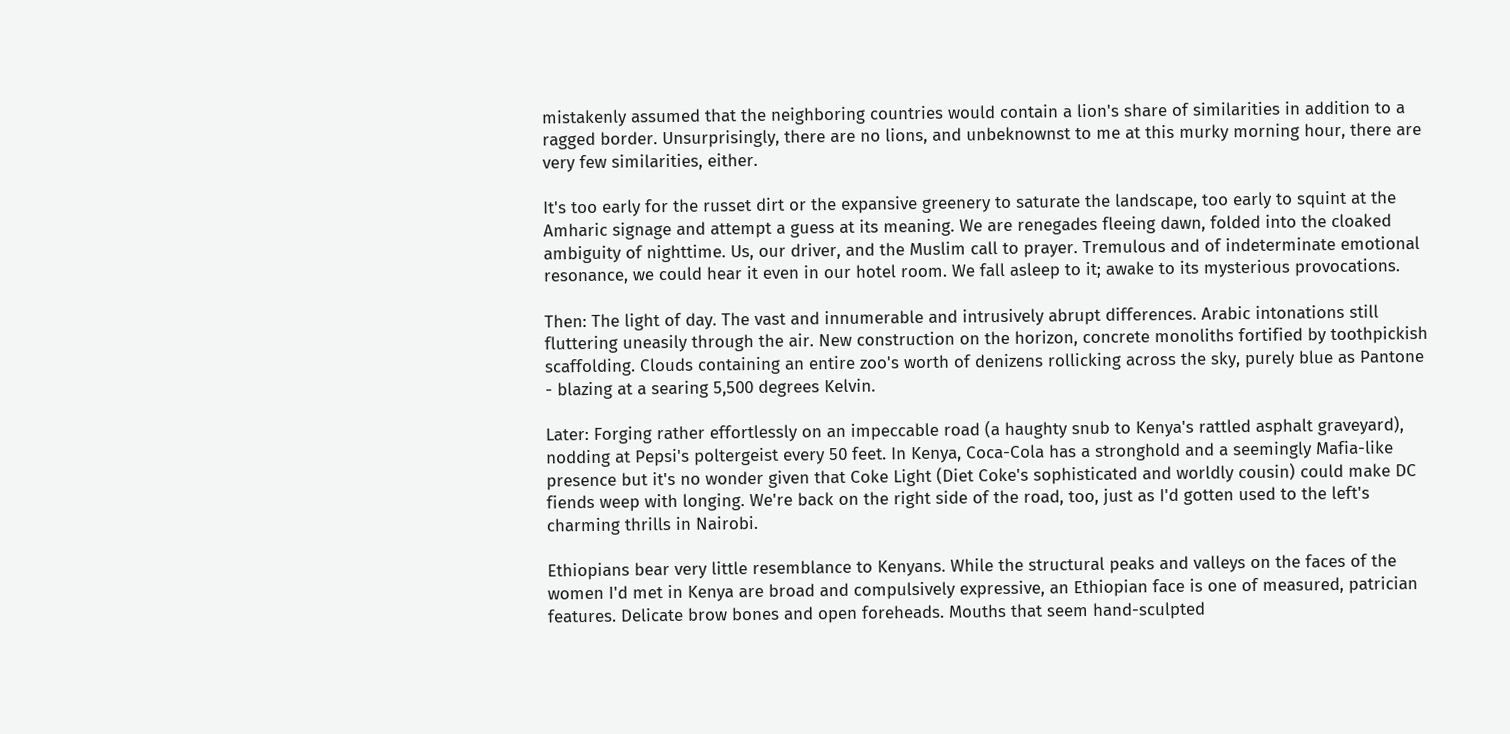mistakenly assumed that the neighboring countries would contain a lion's share of similarities in addition to a ragged border. Unsurprisingly, there are no lions, and unbeknownst to me at this murky morning hour, there are very few similarities, either.

It's too early for the russet dirt or the expansive greenery to saturate the landscape, too early to squint at the Amharic signage and attempt a guess at its meaning. We are renegades fleeing dawn, folded into the cloaked ambiguity of nighttime. Us, our driver, and the Muslim call to prayer. Tremulous and of indeterminate emotional resonance, we could hear it even in our hotel room. We fall asleep to it; awake to its mysterious provocations.

Then: The light of day. The vast and innumerable and intrusively abrupt differences. Arabic intonations still fluttering uneasily through the air. New construction on the horizon, concrete monoliths fortified by toothpickish scaffolding. Clouds containing an entire zoo's worth of denizens rollicking across the sky, purely blue as Pantone - blazing at a searing 5,500 degrees Kelvin.

Later: Forging rather effortlessly on an impeccable road (a haughty snub to Kenya's rattled asphalt graveyard), nodding at Pepsi's poltergeist every 50 feet. In Kenya, Coca-Cola has a stronghold and a seemingly Mafia-like presence but it's no wonder given that Coke Light (Diet Coke's sophisticated and worldly cousin) could make DC fiends weep with longing. We're back on the right side of the road, too, just as I'd gotten used to the left's charming thrills in Nairobi.

Ethiopians bear very little resemblance to Kenyans. While the structural peaks and valleys on the faces of the women I'd met in Kenya are broad and compulsively expressive, an Ethiopian face is one of measured, patrician features. Delicate brow bones and open foreheads. Mouths that seem hand-sculpted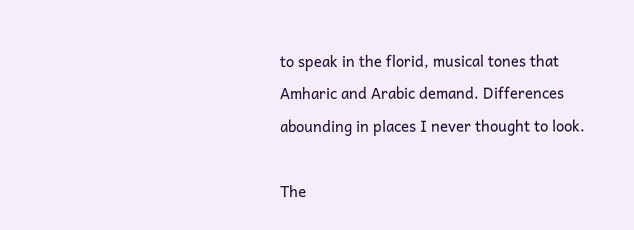to speak in the florid, musical tones that Amharic and Arabic demand. Differences abounding in places I never thought to look.

The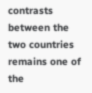contrasts between the two countries remains one of the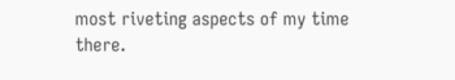most riveting aspects of my time there.